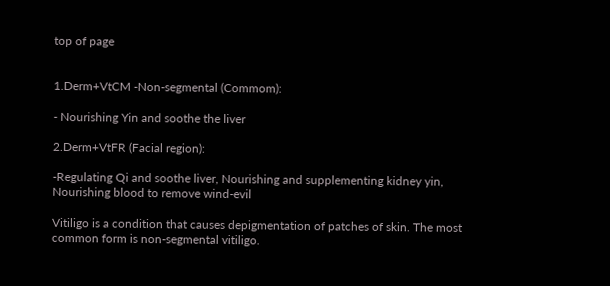top of page


1.Derm+VtCM -Non-segmental (Commom):

- Nourishing Yin and soothe the liver

2.Derm+VtFR (Facial region):

-Regulating Qi and soothe liver, Nourishing and supplementing kidney yin, Nourishing blood to remove wind-evil

Vitiligo is a condition that causes depigmentation of patches of skin. The most common form is non-segmental vitiligo.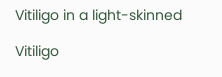Vitiligo in a light-skinned

Vitiligo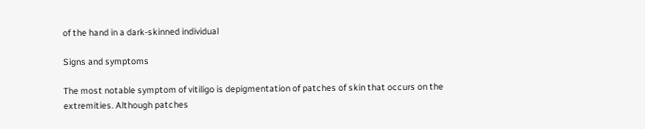of the hand in a dark-skinned individual

Signs and symptoms

The most notable symptom of vitiligo is depigmentation of patches of skin that occurs on the extremities. Although patches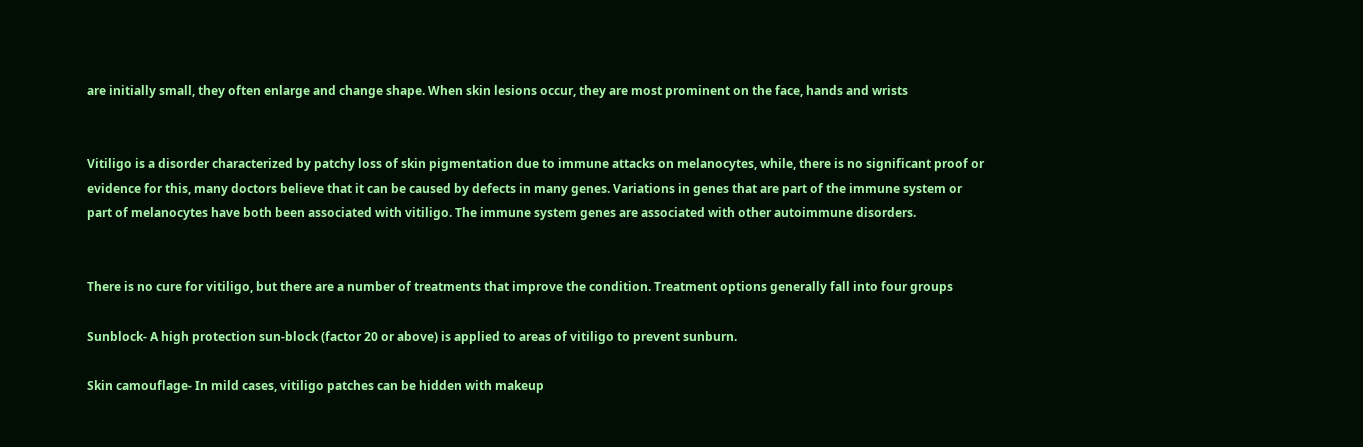are initially small, they often enlarge and change shape. When skin lesions occur, they are most prominent on the face, hands and wrists


Vitiligo is a disorder characterized by patchy loss of skin pigmentation due to immune attacks on melanocytes, while, there is no significant proof or evidence for this, many doctors believe that it can be caused by defects in many genes. Variations in genes that are part of the immune system or part of melanocytes have both been associated with vitiligo. The immune system genes are associated with other autoimmune disorders.


There is no cure for vitiligo, but there are a number of treatments that improve the condition. Treatment options generally fall into four groups

Sunblock- A high protection sun-block (factor 20 or above) is applied to areas of vitiligo to prevent sunburn.

Skin camouflage- In mild cases, vitiligo patches can be hidden with makeup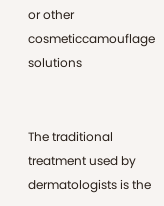or other cosmeticcamouflage solutions


The traditional treatment used by dermatologists is the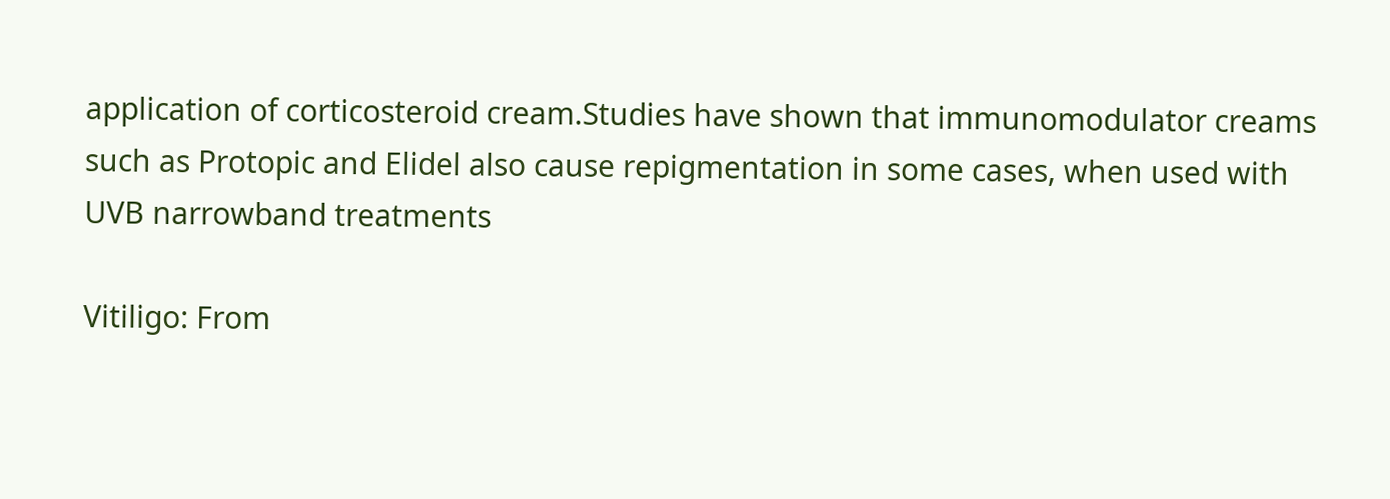application of corticosteroid cream.Studies have shown that immunomodulator creams such as Protopic and Elidel also cause repigmentation in some cases, when used with UVB narrowband treatments

Vitiligo: From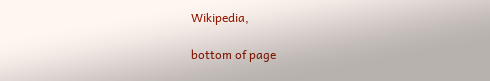Wikipedia,

bottom of page